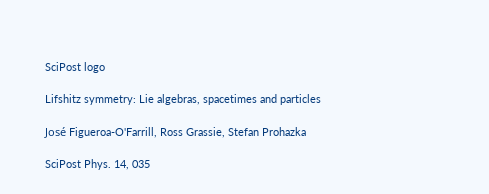SciPost logo

Lifshitz symmetry: Lie algebras, spacetimes and particles

José Figueroa-O'Farrill, Ross Grassie, Stefan Prohazka

SciPost Phys. 14, 035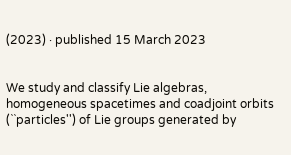(2023) · published 15 March 2023


We study and classify Lie algebras, homogeneous spacetimes and coadjoint orbits (``particles'') of Lie groups generated by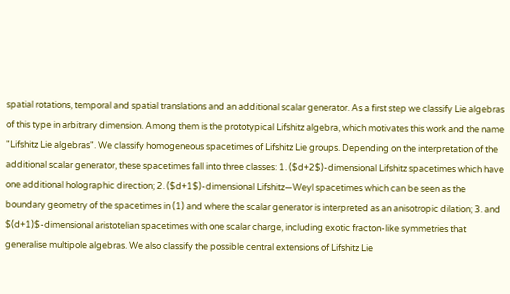spatial rotations, temporal and spatial translations and an additional scalar generator. As a first step we classify Lie algebras of this type in arbitrary dimension. Among them is the prototypical Lifshitz algebra, which motivates this work and the name "Lifshitz Lie algebras". We classify homogeneous spacetimes of Lifshitz Lie groups. Depending on the interpretation of the additional scalar generator, these spacetimes fall into three classes: 1. ($d+2$)-dimensional Lifshitz spacetimes which have one additional holographic direction; 2. ($d+1$)-dimensional Lifshitz—Weyl spacetimes which can be seen as the boundary geometry of the spacetimes in (1) and where the scalar generator is interpreted as an anisotropic dilation; 3. and $(d+1)$-dimensional aristotelian spacetimes with one scalar charge, including exotic fracton-like symmetries that generalise multipole algebras. We also classify the possible central extensions of Lifshitz Lie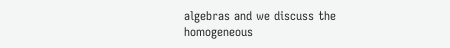algebras and we discuss the homogeneous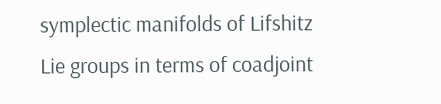symplectic manifolds of Lifshitz Lie groups in terms of coadjoint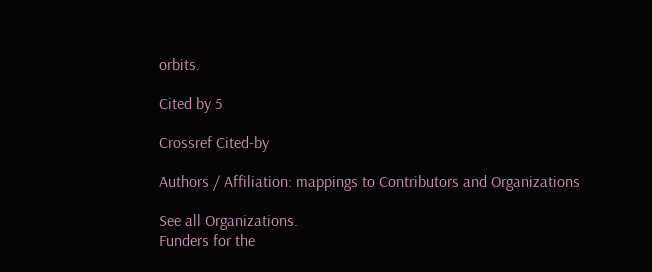orbits.

Cited by 5

Crossref Cited-by

Authors / Affiliation: mappings to Contributors and Organizations

See all Organizations.
Funders for the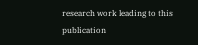research work leading to this publication